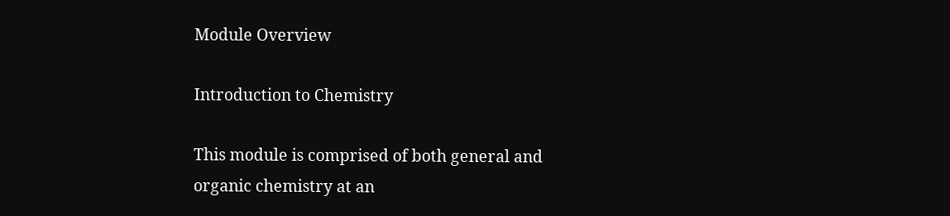Module Overview

Introduction to Chemistry

This module is comprised of both general and organic chemistry at an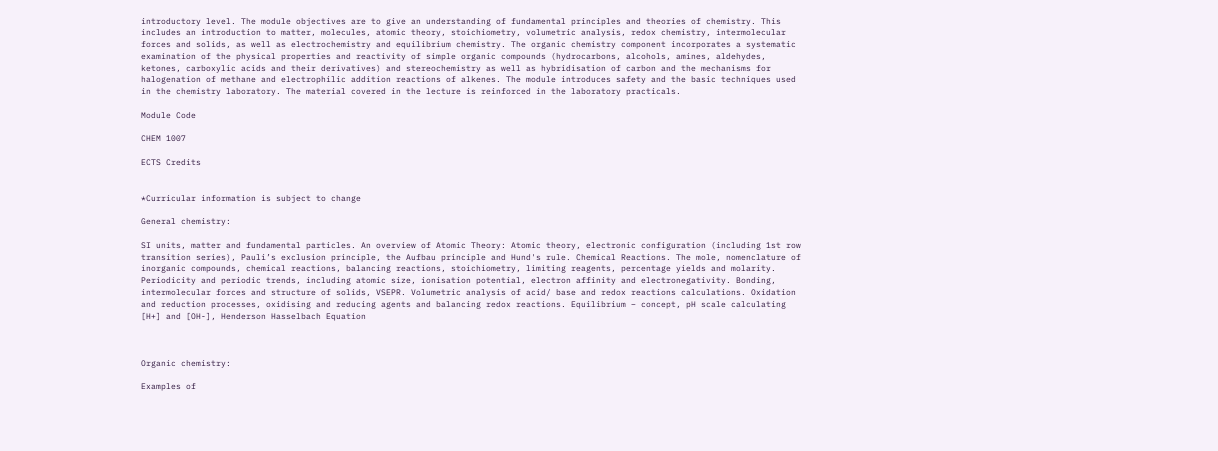introductory level. The module objectives are to give an understanding of fundamental principles and theories of chemistry. This includes an introduction to matter, molecules, atomic theory, stoichiometry, volumetric analysis, redox chemistry, intermolecular forces and solids, as well as electrochemistry and equilibrium chemistry. The organic chemistry component incorporates a systematic examination of the physical properties and reactivity of simple organic compounds (hydrocarbons, alcohols, amines, aldehydes, ketones, carboxylic acids and their derivatives) and stereochemistry as well as hybridisation of carbon and the mechanisms for halogenation of methane and electrophilic addition reactions of alkenes. The module introduces safety and the basic techniques used in the chemistry laboratory. The material covered in the lecture is reinforced in the laboratory practicals.

Module Code

CHEM 1007

ECTS Credits


*Curricular information is subject to change

General chemistry:

SI units, matter and fundamental particles. An overview of Atomic Theory: Atomic theory, electronic configuration (including 1st row transition series), Pauli’s exclusion principle, the Aufbau principle and Hund's rule. Chemical Reactions. The mole, nomenclature of inorganic compounds, chemical reactions, balancing reactions, stoichiometry, limiting reagents, percentage yields and molarity. Periodicity and periodic trends, including atomic size, ionisation potential, electron affinity and electronegativity. Bonding, intermolecular forces and structure of solids, VSEPR. Volumetric analysis of acid/ base and redox reactions calculations. Oxidation and reduction processes, oxidising and reducing agents and balancing redox reactions. Equilibrium – concept, pH scale calculating [H+] and [OH-], Henderson Hasselbach Equation



Organic chemistry:

Examples of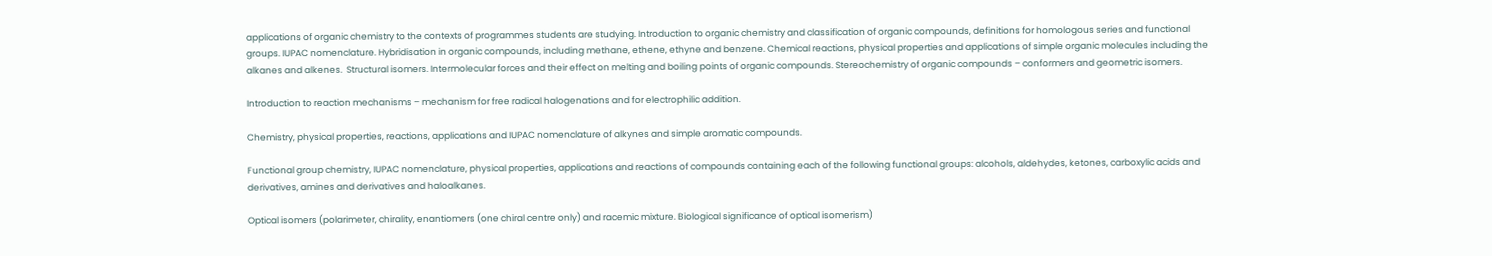applications of organic chemistry to the contexts of programmes students are studying. Introduction to organic chemistry and classification of organic compounds, definitions for homologous series and functional groups. IUPAC nomenclature. Hybridisation in organic compounds, including methane, ethene, ethyne and benzene. Chemical reactions, physical properties and applications of simple organic molecules including the alkanes and alkenes.  Structural isomers. Intermolecular forces and their effect on melting and boiling points of organic compounds. Stereochemistry of organic compounds – conformers and geometric isomers.

Introduction to reaction mechanisms – mechanism for free radical halogenations and for electrophilic addition.

Chemistry, physical properties, reactions, applications and IUPAC nomenclature of alkynes and simple aromatic compounds.

Functional group chemistry, IUPAC nomenclature, physical properties, applications and reactions of compounds containing each of the following functional groups: alcohols, aldehydes, ketones, carboxylic acids and derivatives, amines and derivatives and haloalkanes.

Optical isomers (polarimeter, chirality, enantiomers (one chiral centre only) and racemic mixture. Biological significance of optical isomerism)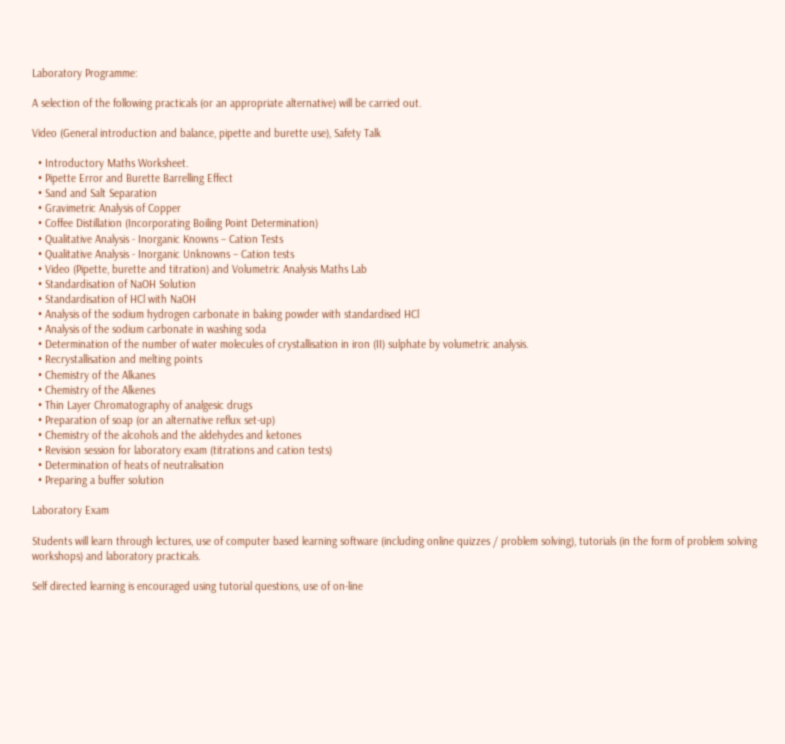Laboratory Programme:

A selection of the following practicals (or an appropriate alternative) will be carried out.

Video (General introduction and balance, pipette and burette use), Safety Talk

  • Introductory Maths Worksheet.
  • Pipette Error and Burette Barrelling Effect
  • Sand and Salt Separation
  • Gravimetric Analysis of Copper
  • Coffee Distillation (Incorporating Boiling Point Determination)
  • Qualitative Analysis - Inorganic Knowns – Cation Tests
  • Qualitative Analysis - Inorganic Unknowns – Cation tests
  • Video (Pipette, burette and titration) and Volumetric Analysis Maths Lab
  • Standardisation of NaOH Solution
  • Standardisation of HCl with NaOH
  • Analysis of the sodium hydrogen carbonate in baking powder with standardised HCl
  • Analysis of the sodium carbonate in washing soda
  • Determination of the number of water molecules of crystallisation in iron (II) sulphate by volumetric analysis.
  • Recrystallisation and melting points
  • Chemistry of the Alkanes
  • Chemistry of the Alkenes
  • Thin Layer Chromatography of analgesic drugs
  • Preparation of soap (or an alternative reflux set-up)
  • Chemistry of the alcohols and the aldehydes and ketones
  • Revision session for laboratory exam (titrations and cation tests)
  • Determination of heats of neutralisation
  • Preparing a buffer solution

Laboratory Exam

Students will learn through lectures, use of computer based learning software (including online quizzes / problem solving), tutorials (in the form of problem solving workshops) and laboratory practicals.

Self directed learning is encouraged using tutorial questions, use of on-line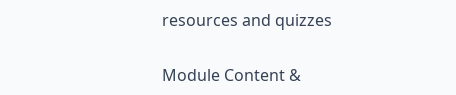resources and quizzes

Module Content &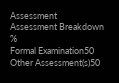Assessment
Assessment Breakdown %
Formal Examination50
Other Assessment(s)50